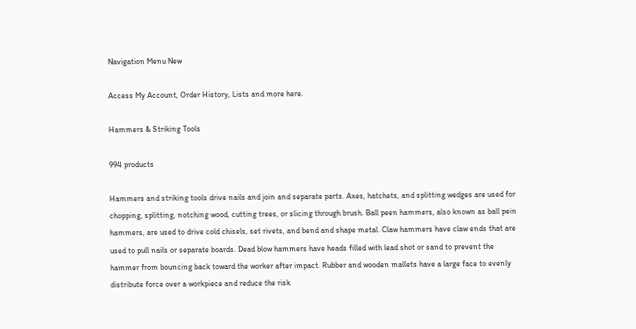Navigation Menu New

Access My Account, Order History, Lists and more here.

Hammers & Striking Tools

994 products

Hammers and striking tools drive nails and join and separate parts. Axes, hatchets, and splitting wedges are used for chopping, splitting, notching wood, cutting trees, or slicing through brush. Ball peen hammers, also known as ball pein hammers, are used to drive cold chisels, set rivets, and bend and shape metal. Claw hammers have claw ends that are used to pull nails or separate boards. Dead blow hammers have heads filled with lead shot or sand to prevent the hammer from bouncing back toward the worker after impact. Rubber and wooden mallets have a large face to evenly distribute force over a workpiece and reduce the risk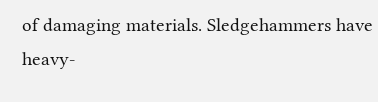of damaging materials. Sledgehammers have heavy-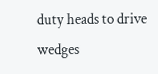duty heads to drive wedges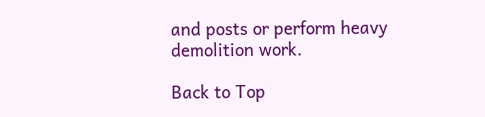and posts or perform heavy demolition work.

Back to Top